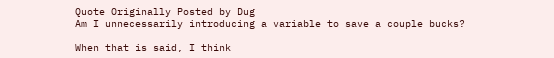Quote Originally Posted by Dug
Am I unnecessarily introducing a variable to save a couple bucks?

When that is said, I think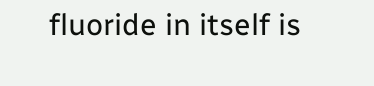fluoride in itself is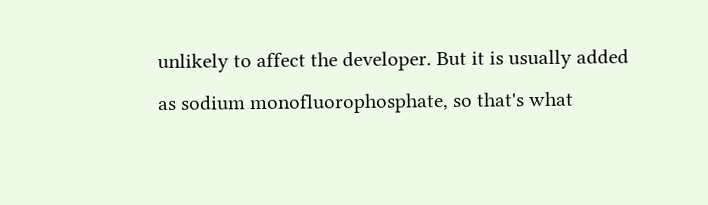unlikely to affect the developer. But it is usually added as sodium monofluorophosphate, so that's what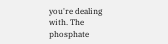you're dealing with. The phosphate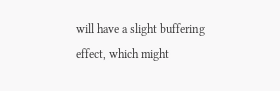will have a slight buffering effect, which might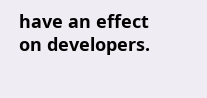have an effect on developers.